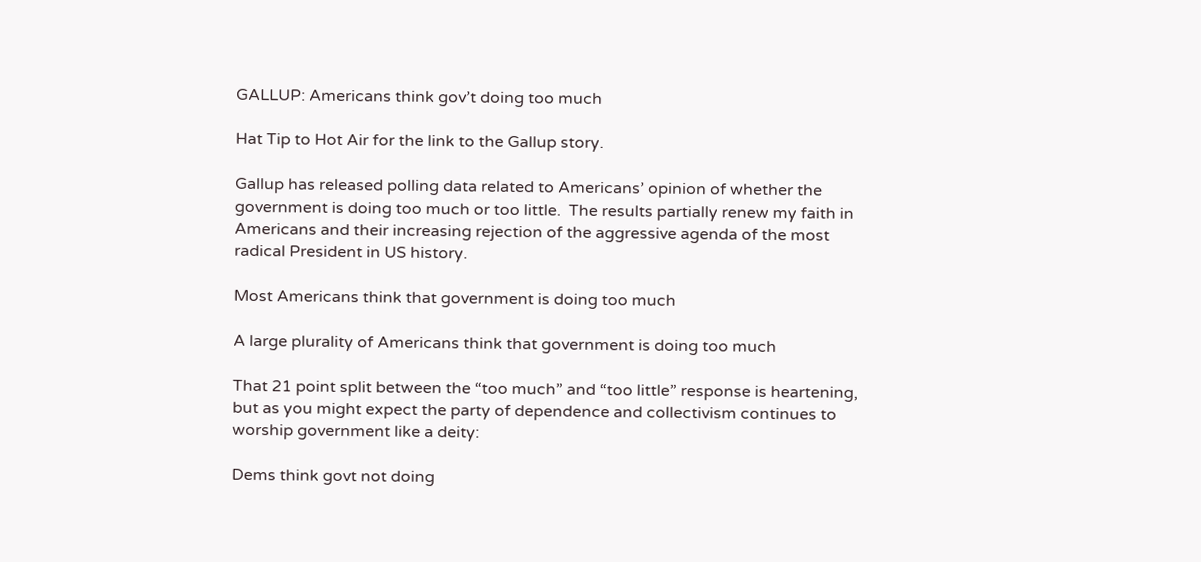GALLUP: Americans think gov’t doing too much

Hat Tip to Hot Air for the link to the Gallup story.

Gallup has released polling data related to Americans’ opinion of whether the government is doing too much or too little.  The results partially renew my faith in Americans and their increasing rejection of the aggressive agenda of the most radical President in US history.

Most Americans think that government is doing too much

A large plurality of Americans think that government is doing too much

That 21 point split between the “too much” and “too little” response is heartening, but as you might expect the party of dependence and collectivism continues to worship government like a deity:

Dems think govt not doing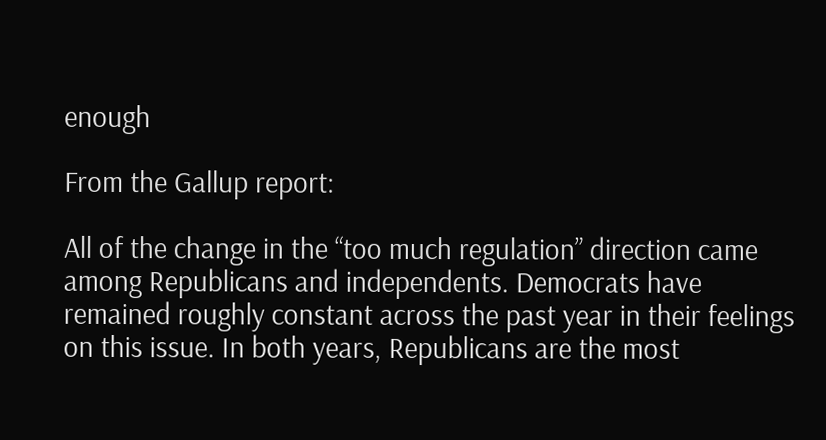enough

From the Gallup report:

All of the change in the “too much regulation” direction came among Republicans and independents. Democrats have remained roughly constant across the past year in their feelings on this issue. In both years, Republicans are the most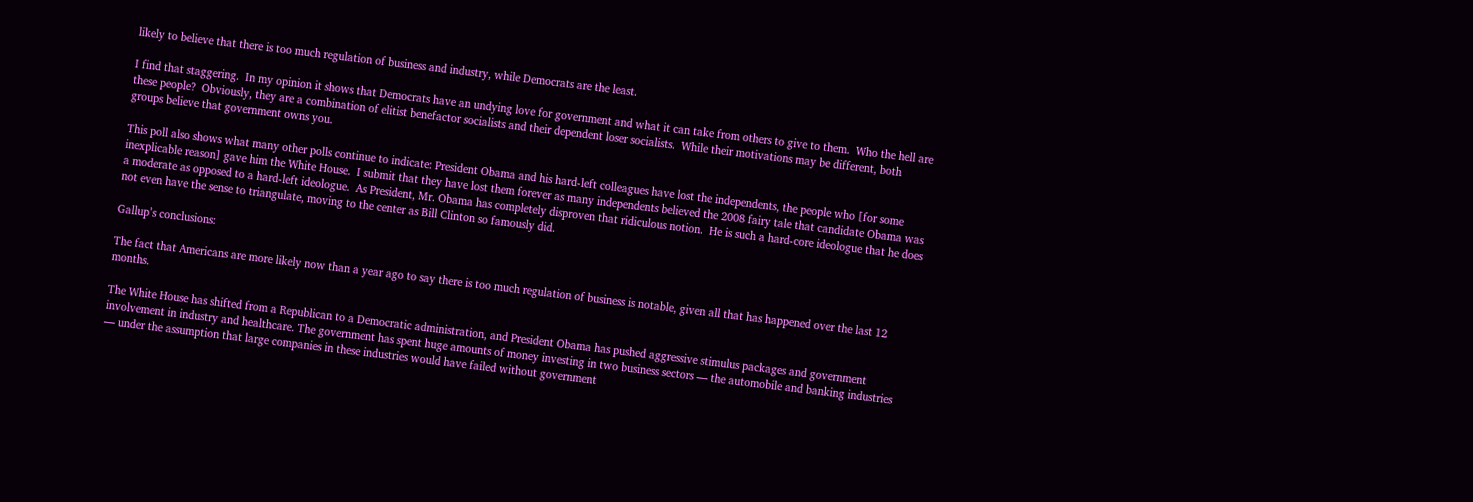likely to believe that there is too much regulation of business and industry, while Democrats are the least.

I find that staggering.  In my opinion it shows that Democrats have an undying love for government and what it can take from others to give to them.  Who the hell are these people?  Obviously, they are a combination of elitist benefactor socialists and their dependent loser socialists.  While their motivations may be different, both groups believe that government owns you.

This poll also shows what many other polls continue to indicate: President Obama and his hard-left colleagues have lost the independents, the people who [for some inexplicable reason] gave him the White House.  I submit that they have lost them forever as many independents believed the 2008 fairy tale that candidate Obama was a moderate as opposed to a hard-left ideologue.  As President, Mr. Obama has completely disproven that ridiculous notion.  He is such a hard-core ideologue that he does not even have the sense to triangulate, moving to the center as Bill Clinton so famously did.

Gallup’s conclusions:

The fact that Americans are more likely now than a year ago to say there is too much regulation of business is notable, given all that has happened over the last 12 months.

The White House has shifted from a Republican to a Democratic administration, and President Obama has pushed aggressive stimulus packages and government involvement in industry and healthcare. The government has spent huge amounts of money investing in two business sectors — the automobile and banking industries — under the assumption that large companies in these industries would have failed without government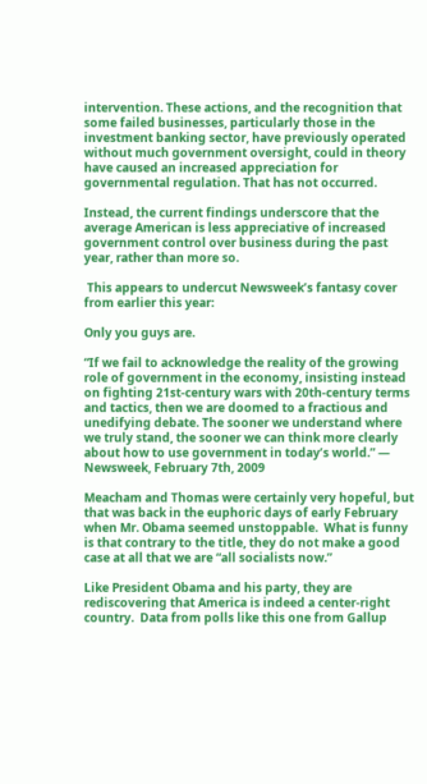intervention. These actions, and the recognition that some failed businesses, particularly those in the investment banking sector, have previously operated without much government oversight, could in theory have caused an increased appreciation for governmental regulation. That has not occurred.

Instead, the current findings underscore that the average American is less appreciative of increased government control over business during the past year, rather than more so.

 This appears to undercut Newsweek’s fantasy cover from earlier this year:

Only you guys are.

“If we fail to acknowledge the reality of the growing role of government in the economy, insisting instead on fighting 21st-century wars with 20th-century terms and tactics, then we are doomed to a fractious and unedifying debate. The sooner we understand where we truly stand, the sooner we can think more clearly about how to use government in today’s world.” — Newsweek, February 7th, 2009

Meacham and Thomas were certainly very hopeful, but that was back in the euphoric days of early February when Mr. Obama seemed unstoppable.  What is funny is that contrary to the title, they do not make a good case at all that we are “all socialists now.”

Like President Obama and his party, they are rediscovering that America is indeed a center-right country.  Data from polls like this one from Gallup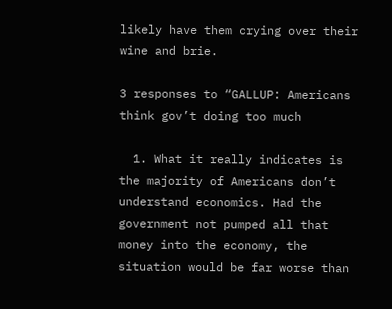likely have them crying over their wine and brie.

3 responses to “GALLUP: Americans think gov’t doing too much

  1. What it really indicates is the majority of Americans don’t understand economics. Had the government not pumped all that money into the economy, the situation would be far worse than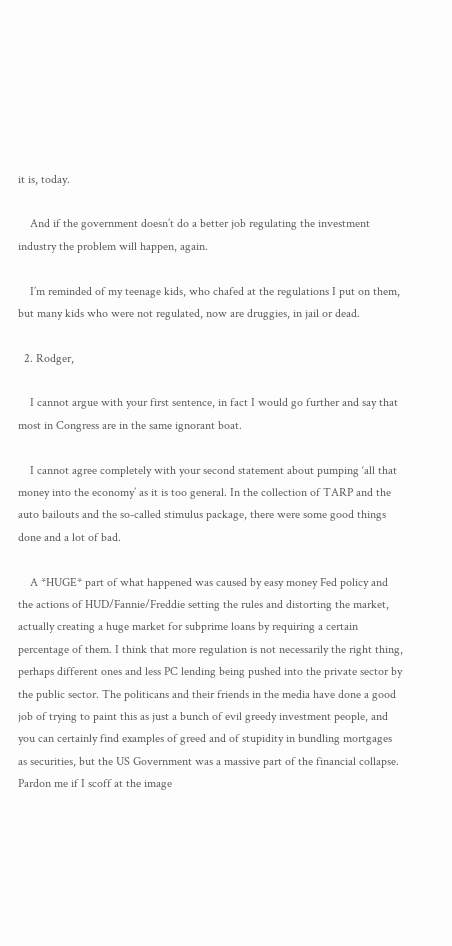it is, today.

    And if the government doesn’t do a better job regulating the investment industry the problem will happen, again.

    I’m reminded of my teenage kids, who chafed at the regulations I put on them, but many kids who were not regulated, now are druggies, in jail or dead.

  2. Rodger,

    I cannot argue with your first sentence, in fact I would go further and say that most in Congress are in the same ignorant boat.

    I cannot agree completely with your second statement about pumping ‘all that money into the economy’ as it is too general. In the collection of TARP and the auto bailouts and the so-called stimulus package, there were some good things done and a lot of bad.

    A *HUGE* part of what happened was caused by easy money Fed policy and the actions of HUD/Fannie/Freddie setting the rules and distorting the market, actually creating a huge market for subprime loans by requiring a certain percentage of them. I think that more regulation is not necessarily the right thing, perhaps different ones and less PC lending being pushed into the private sector by the public sector. The politicans and their friends in the media have done a good job of trying to paint this as just a bunch of evil greedy investment people, and you can certainly find examples of greed and of stupidity in bundling mortgages as securities, but the US Government was a massive part of the financial collapse. Pardon me if I scoff at the image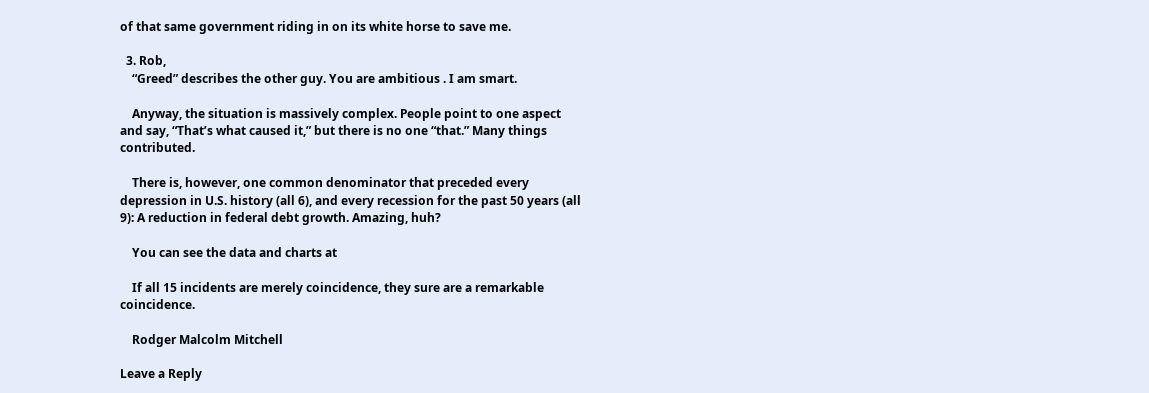of that same government riding in on its white horse to save me.

  3. Rob,
    “Greed” describes the other guy. You are ambitious . I am smart.

    Anyway, the situation is massively complex. People point to one aspect and say, “That’s what caused it,” but there is no one “that.” Many things contributed.

    There is, however, one common denominator that preceded every depression in U.S. history (all 6), and every recession for the past 50 years (all 9): A reduction in federal debt growth. Amazing, huh?

    You can see the data and charts at

    If all 15 incidents are merely coincidence, they sure are a remarkable coincidence.

    Rodger Malcolm Mitchell

Leave a Reply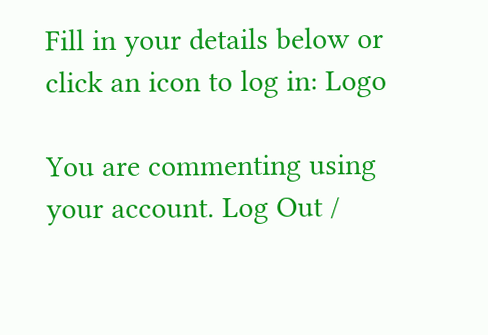Fill in your details below or click an icon to log in: Logo

You are commenting using your account. Log Out /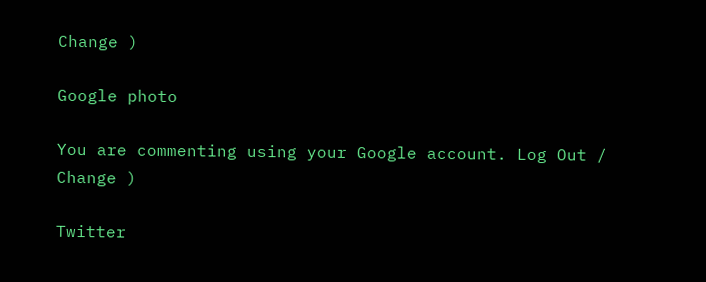Change )

Google photo

You are commenting using your Google account. Log Out /  Change )

Twitter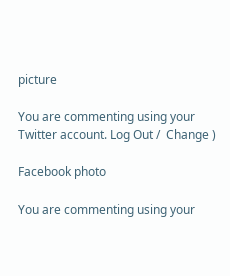picture

You are commenting using your Twitter account. Log Out /  Change )

Facebook photo

You are commenting using your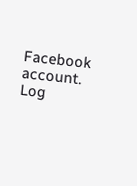Facebook account. Log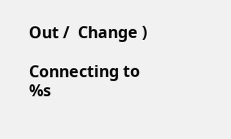Out /  Change )

Connecting to %s